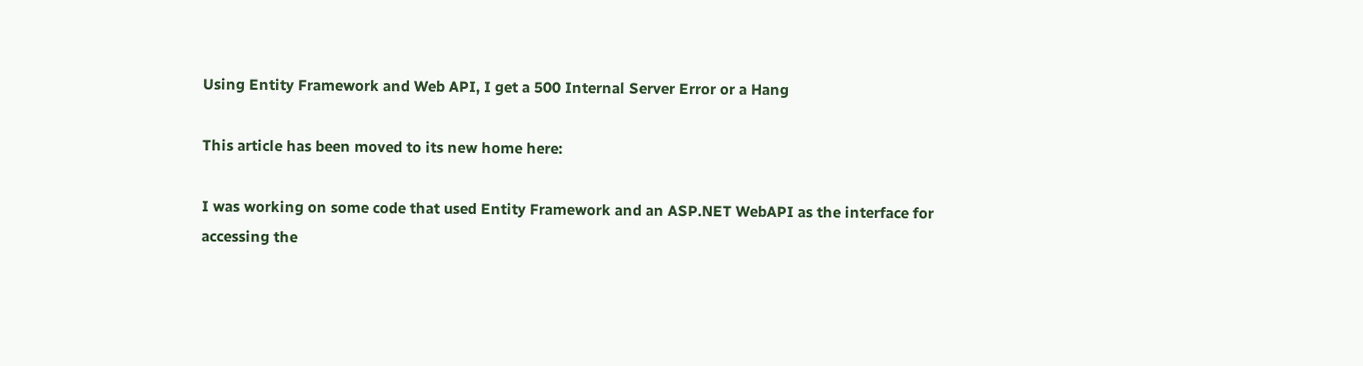Using Entity Framework and Web API, I get a 500 Internal Server Error or a Hang

This article has been moved to its new home here:

I was working on some code that used Entity Framework and an ASP.NET WebAPI as the interface for accessing the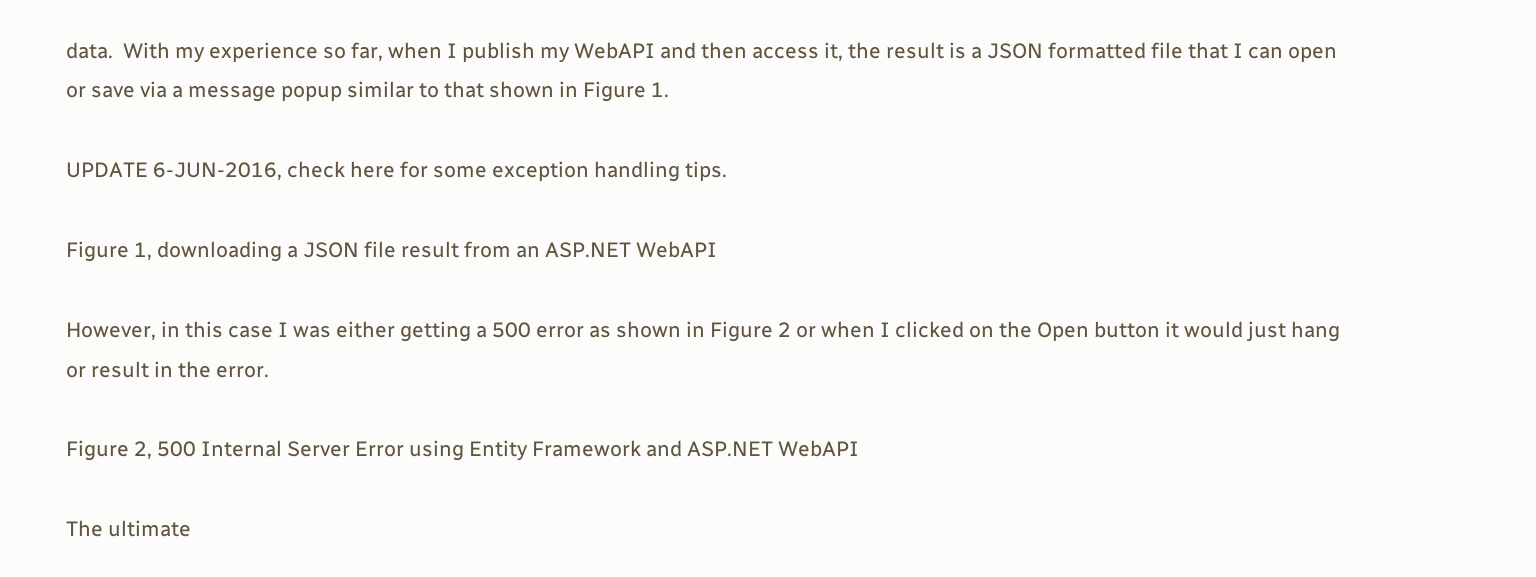data.  With my experience so far, when I publish my WebAPI and then access it, the result is a JSON formatted file that I can open or save via a message popup similar to that shown in Figure 1.

UPDATE 6-JUN-2016, check here for some exception handling tips.

Figure 1, downloading a JSON file result from an ASP.NET WebAPI

However, in this case I was either getting a 500 error as shown in Figure 2 or when I clicked on the Open button it would just hang or result in the error.

Figure 2, 500 Internal Server Error using Entity Framework and ASP.NET WebAPI

The ultimate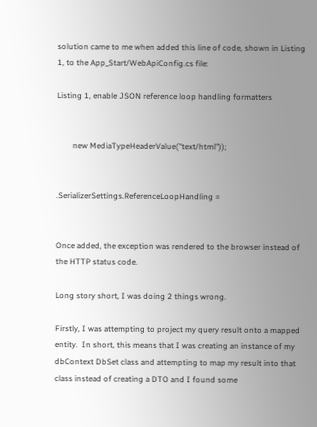solution came to me when added this line of code, shown in Listing 1, to the App_Start/WebApiConfig.cs file:

Listing 1, enable JSON reference loop handling formatters


        new MediaTypeHeaderValue("text/html"));


.SerializerSettings.ReferenceLoopHandling =


Once added, the exception was rendered to the browser instead of the HTTP status code.

Long story short, I was doing 2 things wrong.

Firstly, I was attempting to project my query result onto a mapped entity.  In short, this means that I was creating an instance of my dbContext DbSet class and attempting to map my result into that class instead of creating a DTO and I found some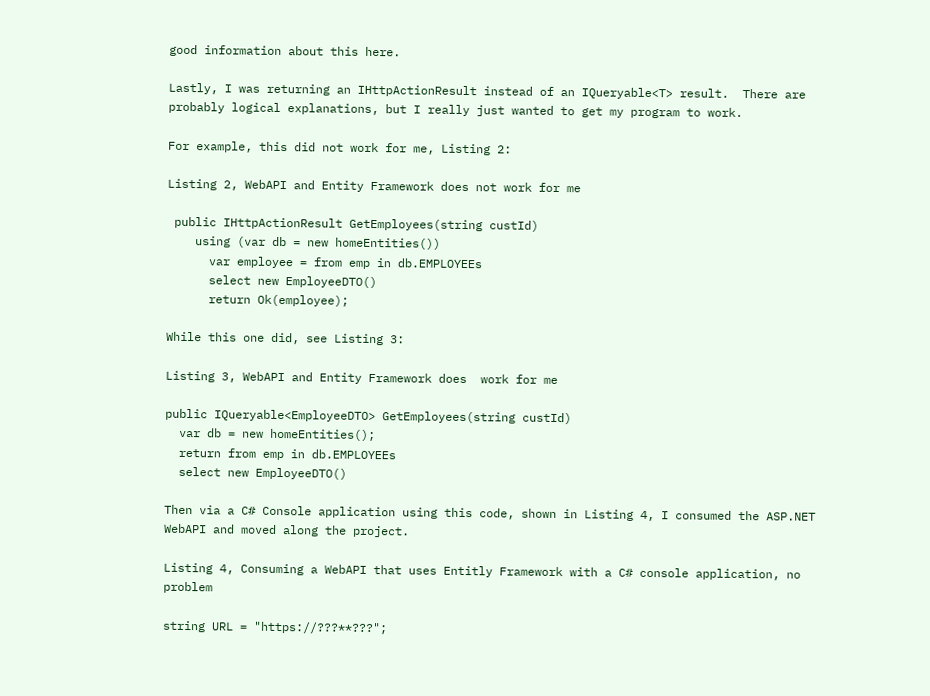good information about this here.

Lastly, I was returning an IHttpActionResult instead of an IQueryable<T> result.  There are probably logical explanations, but I really just wanted to get my program to work.

For example, this did not work for me, Listing 2:

Listing 2, WebAPI and Entity Framework does not work for me

 public IHttpActionResult GetEmployees(string custId)
    using (var db = new homeEntities())
      var employee = from emp in db.EMPLOYEEs
      select new EmployeeDTO()
      return Ok(employee);

While this one did, see Listing 3:

Listing 3, WebAPI and Entity Framework does  work for me

public IQueryable<EmployeeDTO> GetEmployees(string custId)
  var db = new homeEntities();
  return from emp in db.EMPLOYEEs
  select new EmployeeDTO()

Then via a C# Console application using this code, shown in Listing 4, I consumed the ASP.NET WebAPI and moved along the project.

Listing 4, Consuming a WebAPI that uses Entitly Framework with a C# console application, no problem

string URL = "https://???**???";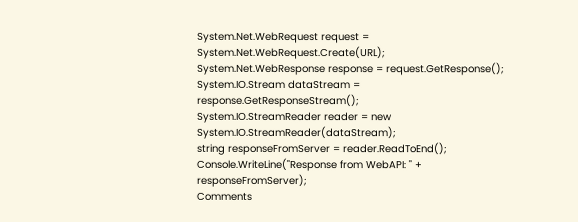System.Net.WebRequest request = System.Net.WebRequest.Create(URL);
System.Net.WebResponse response = request.GetResponse();
System.IO.Stream dataStream = response.GetResponseStream();
System.IO.StreamReader reader = new System.IO.StreamReader(dataStream);
string responseFromServer = reader.ReadToEnd();
Console.WriteLine("Response from WebAPI: " + responseFromServer);
Comments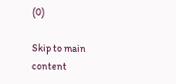(0)

Skip to main content